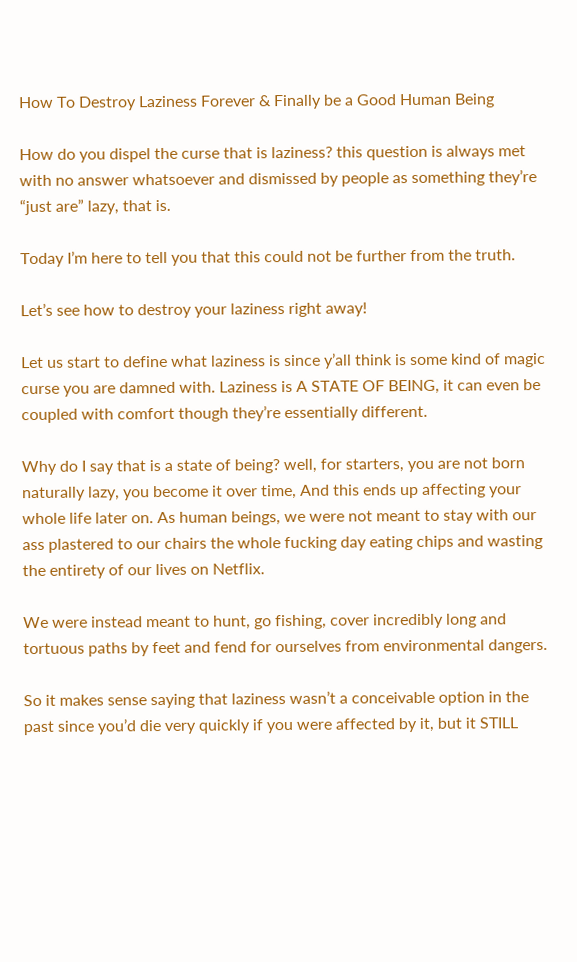How To Destroy Laziness Forever & Finally be a Good Human Being

How do you dispel the curse that is laziness? this question is always met with no answer whatsoever and dismissed by people as something they’re “just are” lazy, that is.

Today I’m here to tell you that this could not be further from the truth.

Let’s see how to destroy your laziness right away!

Let us start to define what laziness is since y’all think is some kind of magic curse you are damned with. Laziness is A STATE OF BEING, it can even be coupled with comfort though they’re essentially different.

Why do I say that is a state of being? well, for starters, you are not born naturally lazy, you become it over time, And this ends up affecting your whole life later on. As human beings, we were not meant to stay with our ass plastered to our chairs the whole fucking day eating chips and wasting the entirety of our lives on Netflix.

We were instead meant to hunt, go fishing, cover incredibly long and tortuous paths by feet and fend for ourselves from environmental dangers.

So it makes sense saying that laziness wasn’t a conceivable option in the past since you’d die very quickly if you were affected by it, but it STILL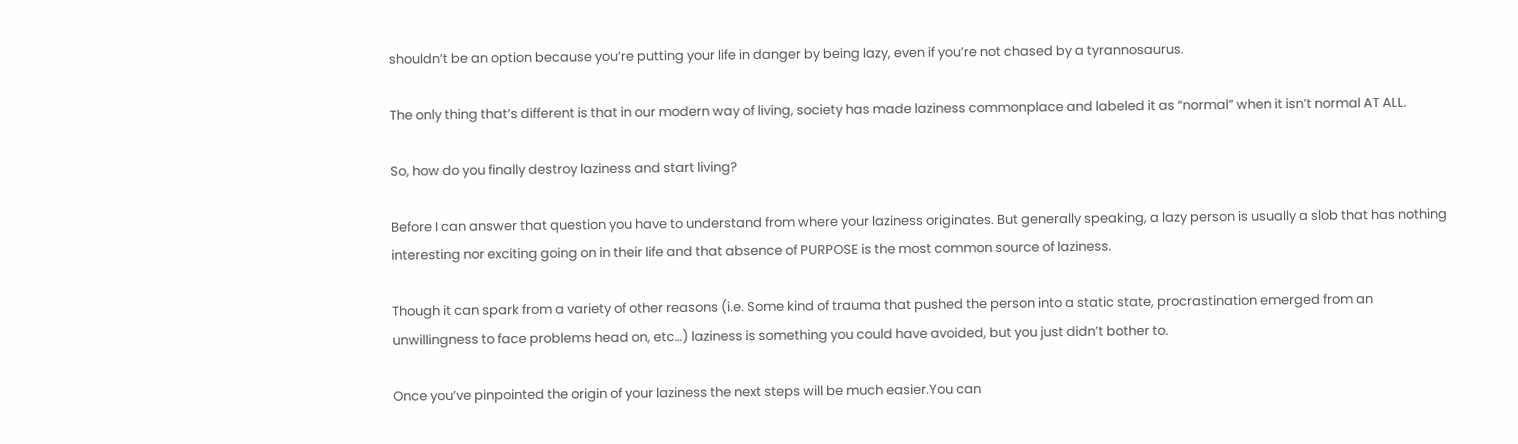shouldn’t be an option because you’re putting your life in danger by being lazy, even if you’re not chased by a tyrannosaurus.

The only thing that’s different is that in our modern way of living, society has made laziness commonplace and labeled it as “normal” when it isn’t normal AT ALL.

So, how do you finally destroy laziness and start living?

Before I can answer that question you have to understand from where your laziness originates. But generally speaking, a lazy person is usually a slob that has nothing interesting nor exciting going on in their life and that absence of PURPOSE is the most common source of laziness.

Though it can spark from a variety of other reasons (i.e. Some kind of trauma that pushed the person into a static state, procrastination emerged from an unwillingness to face problems head on, etc…) laziness is something you could have avoided, but you just didn’t bother to.

Once you’ve pinpointed the origin of your laziness the next steps will be much easier.You can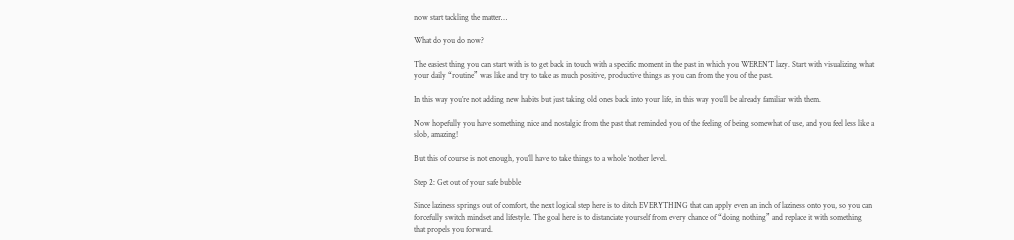now start tackling the matter…

What do you do now?

The easiest thing you can start with is to get back in touch with a specific moment in the past in which you WEREN’T lazy. Start with visualizing what your daily “routine” was like and try to take as much positive, productive things as you can from the you of the past.

In this way you’re not adding new habits but just taking old ones back into your life, in this way you’ll be already familiar with them.

Now hopefully you have something nice and nostalgic from the past that reminded you of the feeling of being somewhat of use, and you feel less like a slob, amazing!

But this of course is not enough, you’ll have to take things to a whole ‘nother level.

Step 2: Get out of your safe bubble

Since laziness springs out of comfort, the next logical step here is to ditch EVERYTHING that can apply even an inch of laziness onto you, so you can forcefully switch mindset and lifestyle. The goal here is to distanciate yourself from every chance of “doing nothing” and replace it with something that propels you forward.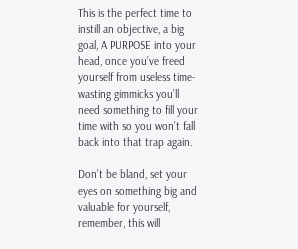This is the perfect time to instill an objective, a big goal, A PURPOSE into your head, once you’ve freed yourself from useless time-wasting gimmicks you’ll need something to fill your time with so you won’t fall back into that trap again.

Don’t be bland, set your eyes on something big and valuable for yourself, remember, this will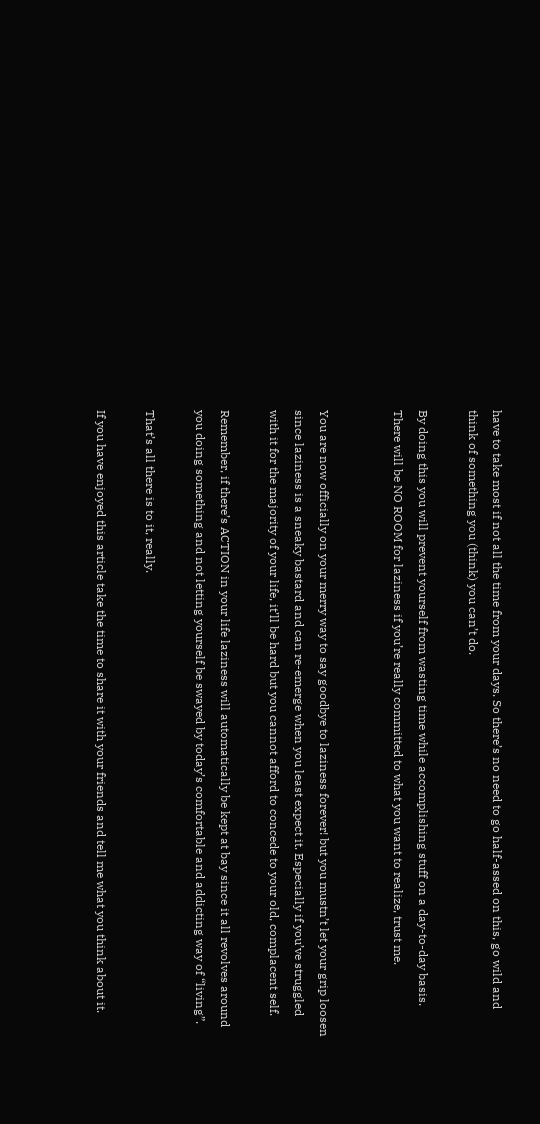have to take most if not all the time from your days. So there’s no need to go half-assed on this, go wild and think of something you (think) you can’t do.

By doing this you will prevent yourself from wasting time while accomplishing stuff on a day-to-day basis. There will be NO ROOM for laziness if you’re really committed to what you want to realize, trust me.


You are now officially on your merry way to say goodbye to laziness forever! but you mustn’t let your grip loosen since laziness is a sneaky bastard and can re-emerge when you least expect it. Especially if you’ve struggled with it for the majority of your life, it’ll be hard but you cannot afford to concede to your old, complacent self.

Remember, if there’s ACTION in your life laziness will automatically be kept at bay since it all revolves around you doing something and not letting yourself be swayed by today’s comfortable and addicting way of “living”.

That’s all there is to it, really.

If you have enjoyed this article take the time to share it with your friends and tell me what you think about it.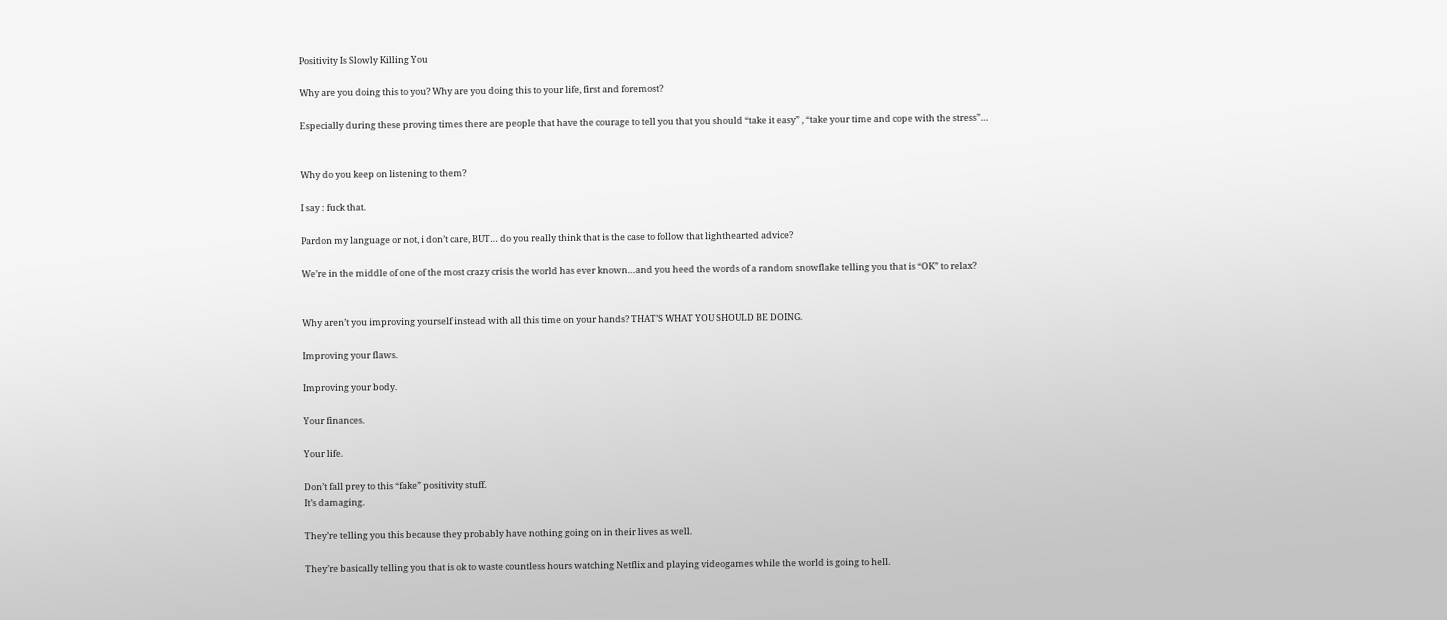Positivity Is Slowly Killing You

Why are you doing this to you? Why are you doing this to your life, first and foremost?

Especially during these proving times there are people that have the courage to tell you that you should “take it easy” , “take your time and cope with the stress”…


Why do you keep on listening to them?

I say : fuck that.

Pardon my language or not, i don’t care, BUT… do you really think that is the case to follow that lighthearted advice?

We’re in the middle of one of the most crazy crisis the world has ever known…and you heed the words of a random snowflake telling you that is “OK” to relax?


Why aren’t you improving yourself instead with all this time on your hands? THAT’S WHAT YOU SHOULD BE DOING.

Improving your flaws.

Improving your body.

Your finances.

Your life.

Don’t fall prey to this “fake” positivity stuff.
It’s damaging.

They’re telling you this because they probably have nothing going on in their lives as well.

They’re basically telling you that is ok to waste countless hours watching Netflix and playing videogames while the world is going to hell.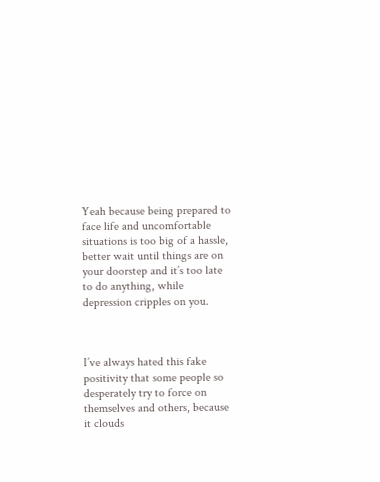Yeah because being prepared to face life and uncomfortable situations is too big of a hassle, better wait until things are on your doorstep and it’s too late to do anything, while depression cripples on you.



I’ve always hated this fake positivity that some people so desperately try to force on themselves and others, because it clouds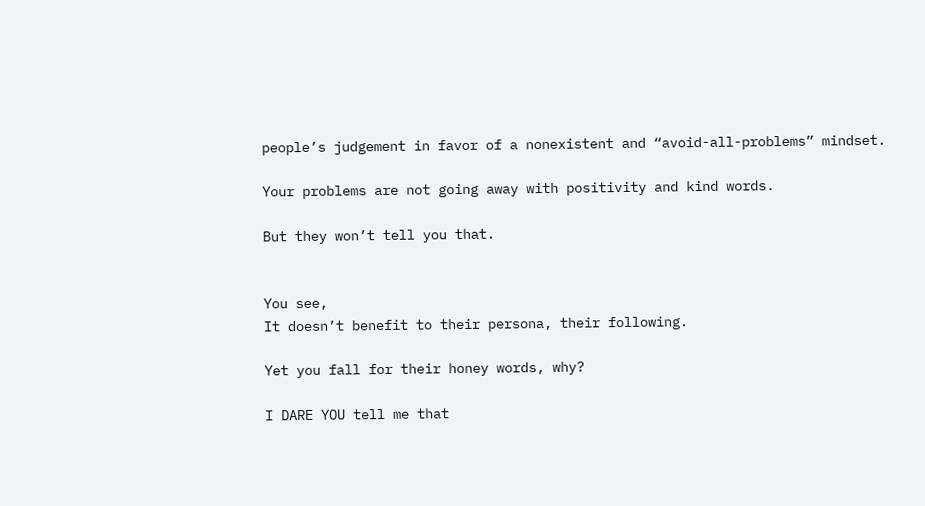people’s judgement in favor of a nonexistent and “avoid-all-problems” mindset.

Your problems are not going away with positivity and kind words.

But they won’t tell you that.


You see,
It doesn’t benefit to their persona, their following.

Yet you fall for their honey words, why?

I DARE YOU tell me that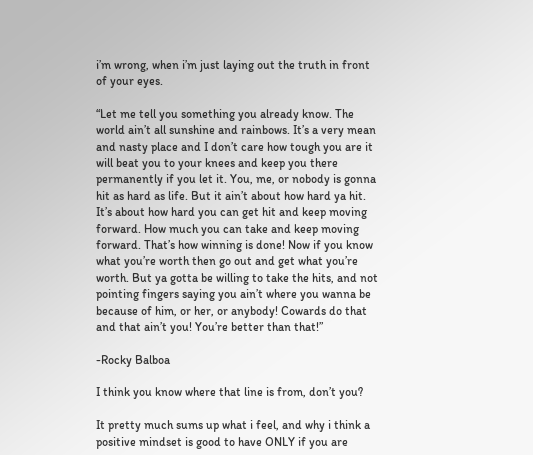i’m wrong, when i’m just laying out the truth in front of your eyes.

“Let me tell you something you already know. The world ain’t all sunshine and rainbows. It’s a very mean and nasty place and I don’t care how tough you are it will beat you to your knees and keep you there permanently if you let it. You, me, or nobody is gonna hit as hard as life. But it ain’t about how hard ya hit. It’s about how hard you can get hit and keep moving forward. How much you can take and keep moving forward. That’s how winning is done! Now if you know what you’re worth then go out and get what you’re worth. But ya gotta be willing to take the hits, and not pointing fingers saying you ain’t where you wanna be because of him, or her, or anybody! Cowards do that and that ain’t you! You’re better than that!”

-Rocky Balboa

I think you know where that line is from, don’t you?

It pretty much sums up what i feel, and why i think a positive mindset is good to have ONLY if you are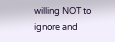willing NOT to ignore and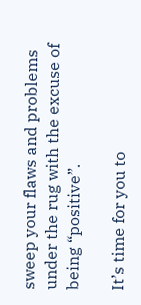sweep your flaws and problems under the rug with the excuse of being “positive”.

It’s time for you to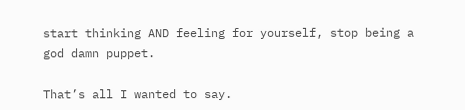start thinking AND feeling for yourself, stop being a god damn puppet.

That’s all I wanted to say.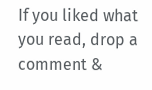If you liked what you read, drop a comment &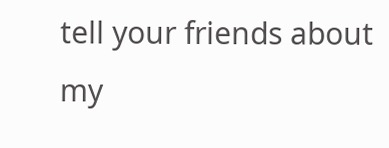tell your friends about my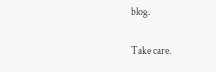blog.

Take care.